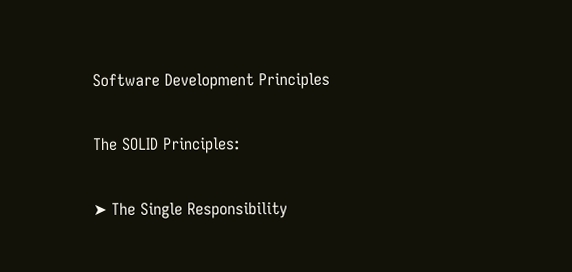Software Development Principles

The SOLID Principles:

➤ The Single Responsibility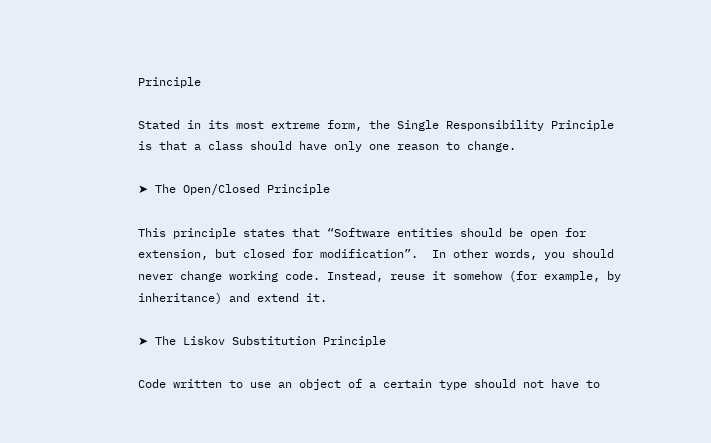Principle

Stated in its most extreme form, the Single Responsibility Principle is that a class should have only one reason to change.

➤ The Open/Closed Principle

This principle states that “Software entities should be open for extension, but closed for modification”.  In other words, you should never change working code. Instead, reuse it somehow (for example, by inheritance) and extend it.

➤ The Liskov Substitution Principle

Code written to use an object of a certain type should not have to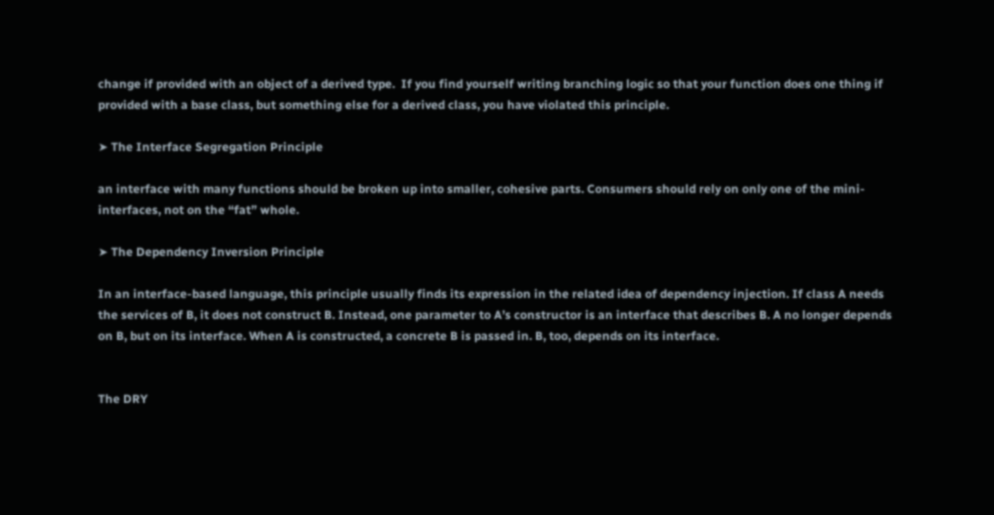change if provided with an object of a derived type.  If you find yourself writing branching logic so that your function does one thing if provided with a base class, but something else for a derived class, you have violated this principle.

➤ The Interface Segregation Principle

an interface with many functions should be broken up into smaller, cohesive parts. Consumers should rely on only one of the mini-interfaces, not on the “fat” whole.

➤ The Dependency Inversion Principle

In an interface-based language, this principle usually finds its expression in the related idea of dependency injection. If class A needs the services of B, it does not construct B. Instead, one parameter to A’s constructor is an interface that describes B. A no longer depends on B, but on its interface. When A is constructed, a concrete B is passed in. B, too, depends on its interface.


The DRY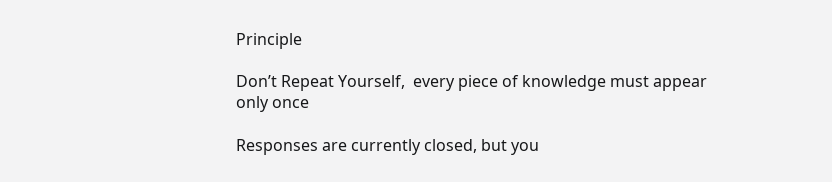Principle

Don’t Repeat Yourself,  every piece of knowledge must appear only once

Responses are currently closed, but you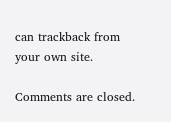can trackback from your own site.

Comments are closed.